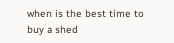when is the best time to buy a shed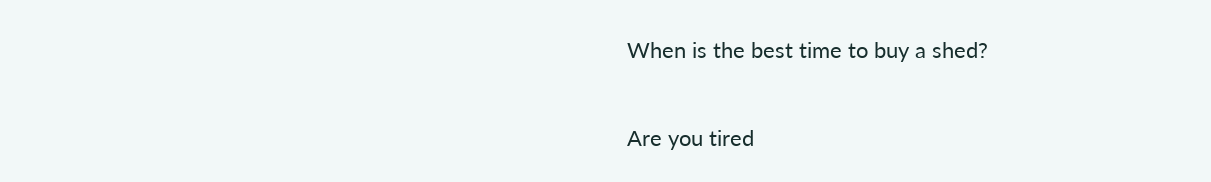When is the best time to buy a shed?

Are you tired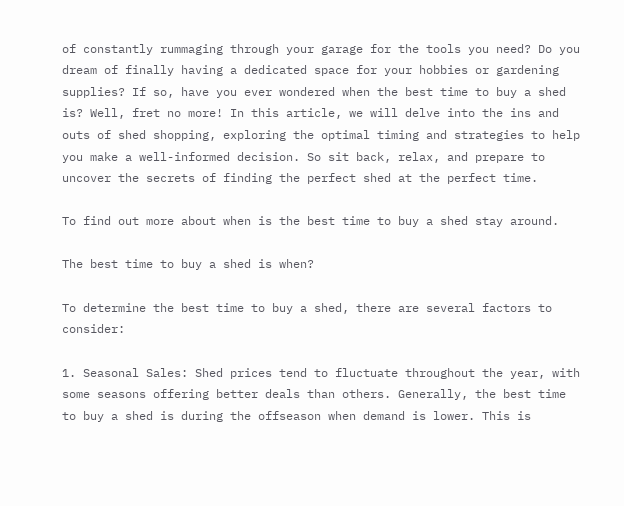of constantly rummaging through your garage for the tools you need? Do you dream of finally having a dedicated space for your hobbies or gardening supplies? If so, have you ever wondered when the best time to buy a shed is? Well, fret no more! In this article, we will delve into the ins and outs of shed shopping, exploring the optimal timing and strategies to help you make a well-informed decision. So sit back, relax, and prepare to uncover the secrets of finding the perfect shed at the perfect time.

To find out more about when is the best time to buy a shed stay around.

The best time to buy a shed is when?

To determine the best time to buy a shed, there are several factors to consider:

1. Seasonal Sales: Shed prices tend to fluctuate throughout the year, with some seasons offering better deals than others. Generally, the best time to buy a shed is during the offseason when demand is lower. This is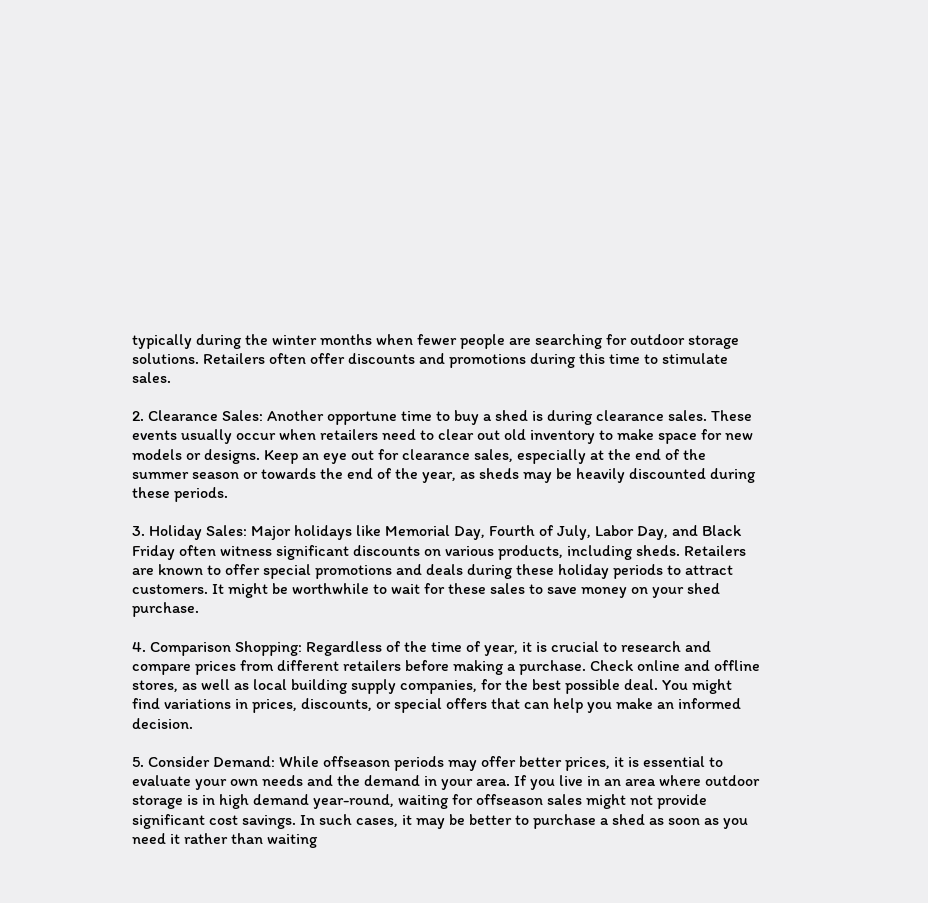typically during the winter months when fewer people are searching for outdoor storage solutions. Retailers often offer discounts and promotions during this time to stimulate sales.

2. Clearance Sales: Another opportune time to buy a shed is during clearance sales. These events usually occur when retailers need to clear out old inventory to make space for new models or designs. Keep an eye out for clearance sales, especially at the end of the summer season or towards the end of the year, as sheds may be heavily discounted during these periods.

3. Holiday Sales: Major holidays like Memorial Day, Fourth of July, Labor Day, and Black Friday often witness significant discounts on various products, including sheds. Retailers are known to offer special promotions and deals during these holiday periods to attract customers. It might be worthwhile to wait for these sales to save money on your shed purchase.

4. Comparison Shopping: Regardless of the time of year, it is crucial to research and compare prices from different retailers before making a purchase. Check online and offline stores, as well as local building supply companies, for the best possible deal. You might find variations in prices, discounts, or special offers that can help you make an informed decision.

5. Consider Demand: While offseason periods may offer better prices, it is essential to evaluate your own needs and the demand in your area. If you live in an area where outdoor storage is in high demand year-round, waiting for offseason sales might not provide significant cost savings. In such cases, it may be better to purchase a shed as soon as you need it rather than waiting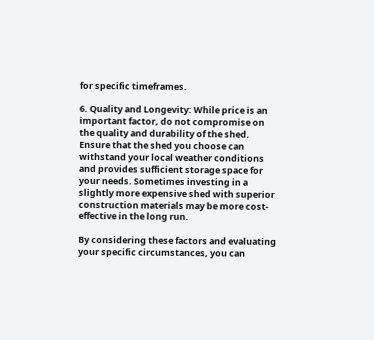for specific timeframes.

6. Quality and Longevity: While price is an important factor, do not compromise on the quality and durability of the shed. Ensure that the shed you choose can withstand your local weather conditions and provides sufficient storage space for your needs. Sometimes investing in a slightly more expensive shed with superior construction materials may be more cost-effective in the long run.

By considering these factors and evaluating your specific circumstances, you can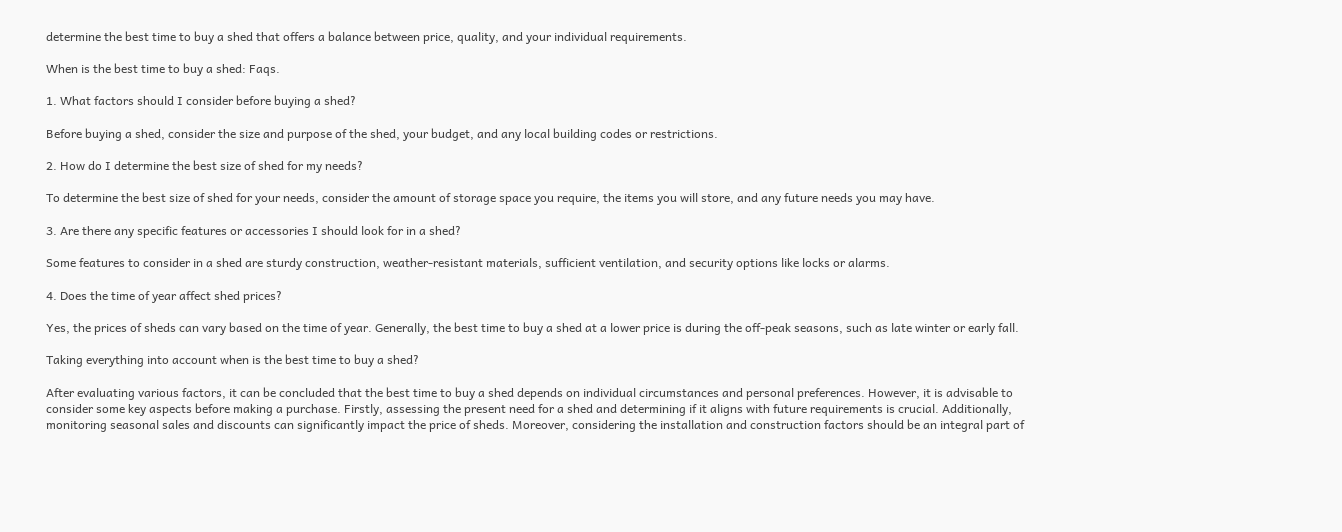determine the best time to buy a shed that offers a balance between price, quality, and your individual requirements.

When is the best time to buy a shed: Faqs.

1. What factors should I consider before buying a shed?

Before buying a shed, consider the size and purpose of the shed, your budget, and any local building codes or restrictions.

2. How do I determine the best size of shed for my needs?

To determine the best size of shed for your needs, consider the amount of storage space you require, the items you will store, and any future needs you may have.

3. Are there any specific features or accessories I should look for in a shed?

Some features to consider in a shed are sturdy construction, weather-resistant materials, sufficient ventilation, and security options like locks or alarms.

4. Does the time of year affect shed prices?

Yes, the prices of sheds can vary based on the time of year. Generally, the best time to buy a shed at a lower price is during the off-peak seasons, such as late winter or early fall.

Taking everything into account when is the best time to buy a shed?

After evaluating various factors, it can be concluded that the best time to buy a shed depends on individual circumstances and personal preferences. However, it is advisable to consider some key aspects before making a purchase. Firstly, assessing the present need for a shed and determining if it aligns with future requirements is crucial. Additionally, monitoring seasonal sales and discounts can significantly impact the price of sheds. Moreover, considering the installation and construction factors should be an integral part of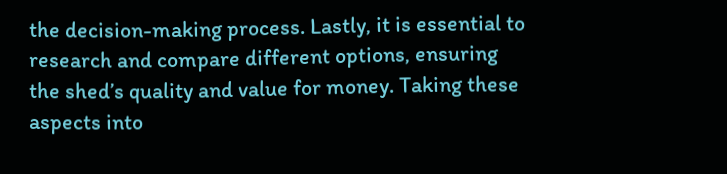the decision-making process. Lastly, it is essential to research and compare different options, ensuring the shed’s quality and value for money. Taking these aspects into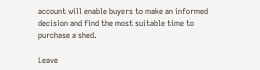account will enable buyers to make an informed decision and find the most suitable time to purchase a shed.

Leave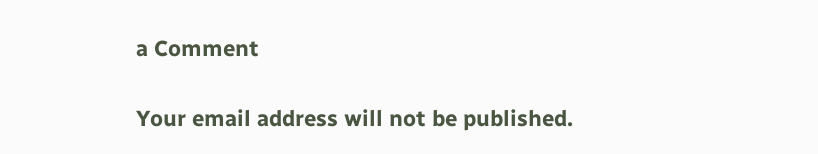a Comment

Your email address will not be published.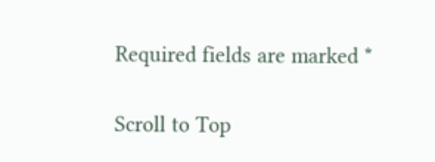Required fields are marked *

Scroll to Top